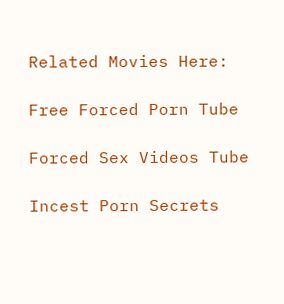Related Movies Here:

Free Forced Porn Tube

Forced Sex Videos Tube

Incest Porn Secrets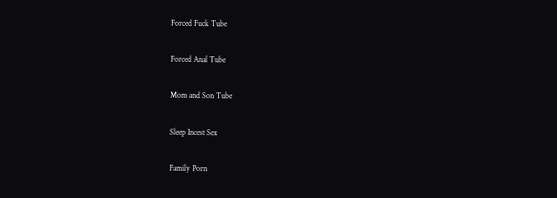Forced Fuck Tube

Forced Anal Tube

Mom and Son Tube

Sleep Incest Sex

Family Porn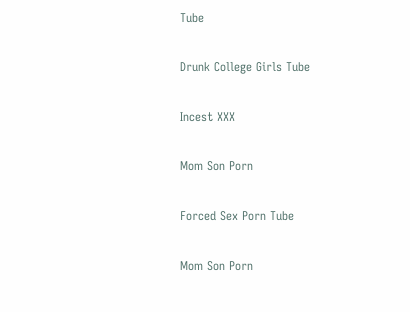Tube

Drunk College Girls Tube

Incest XXX

Mom Son Porn

Forced Sex Porn Tube

Mom Son Porn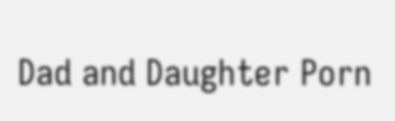Dad and Daughter Porn